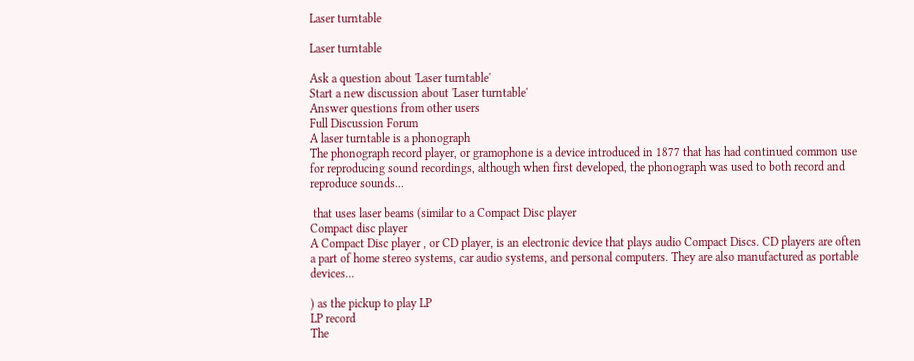Laser turntable

Laser turntable

Ask a question about 'Laser turntable'
Start a new discussion about 'Laser turntable'
Answer questions from other users
Full Discussion Forum
A laser turntable is a phonograph
The phonograph record player, or gramophone is a device introduced in 1877 that has had continued common use for reproducing sound recordings, although when first developed, the phonograph was used to both record and reproduce sounds...

 that uses laser beams (similar to a Compact Disc player
Compact disc player
A Compact Disc player , or CD player, is an electronic device that plays audio Compact Discs. CD players are often a part of home stereo systems, car audio systems, and personal computers. They are also manufactured as portable devices...

) as the pickup to play LP
LP record
The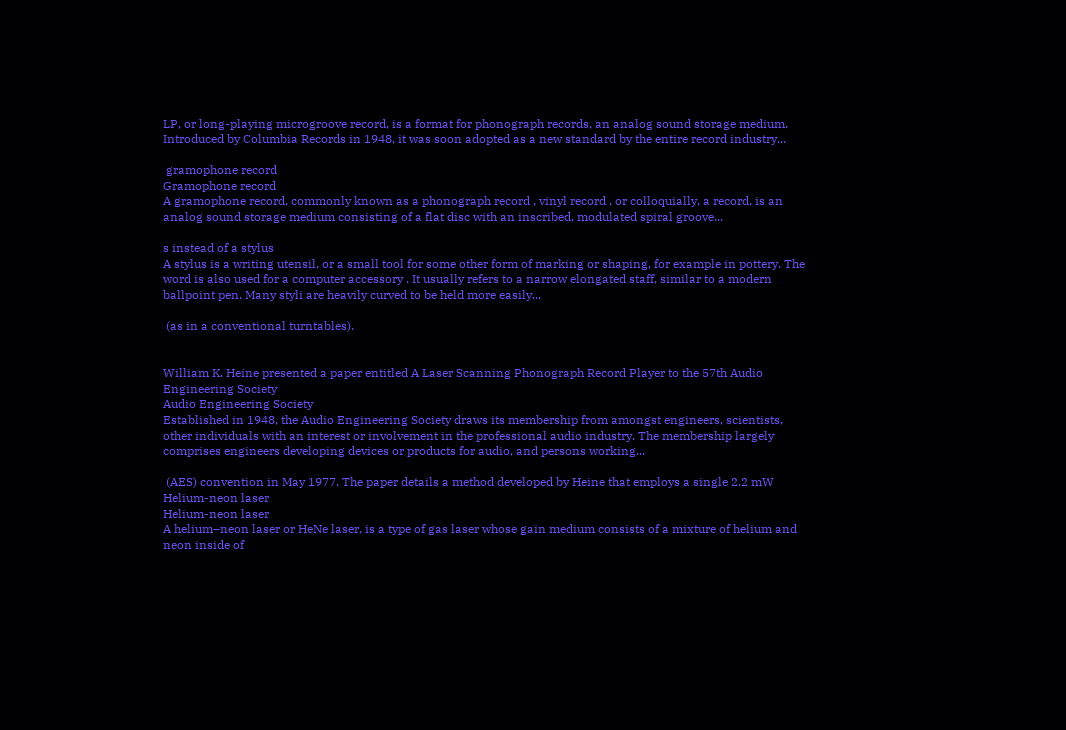LP, or long-playing microgroove record, is a format for phonograph records, an analog sound storage medium. Introduced by Columbia Records in 1948, it was soon adopted as a new standard by the entire record industry...

 gramophone record
Gramophone record
A gramophone record, commonly known as a phonograph record , vinyl record , or colloquially, a record, is an analog sound storage medium consisting of a flat disc with an inscribed, modulated spiral groove...

s instead of a stylus
A stylus is a writing utensil, or a small tool for some other form of marking or shaping, for example in pottery. The word is also used for a computer accessory . It usually refers to a narrow elongated staff, similar to a modern ballpoint pen. Many styli are heavily curved to be held more easily...

 (as in a conventional turntables).


William K. Heine presented a paper entitled A Laser Scanning Phonograph Record Player to the 57th Audio Engineering Society
Audio Engineering Society
Established in 1948, the Audio Engineering Society draws its membership from amongst engineers, scientists, other individuals with an interest or involvement in the professional audio industry. The membership largely comprises engineers developing devices or products for audio, and persons working...

 (AES) convention in May 1977. The paper details a method developed by Heine that employs a single 2.2 mW Helium-neon laser
Helium-neon laser
A helium–neon laser or HeNe laser, is a type of gas laser whose gain medium consists of a mixture of helium and neon inside of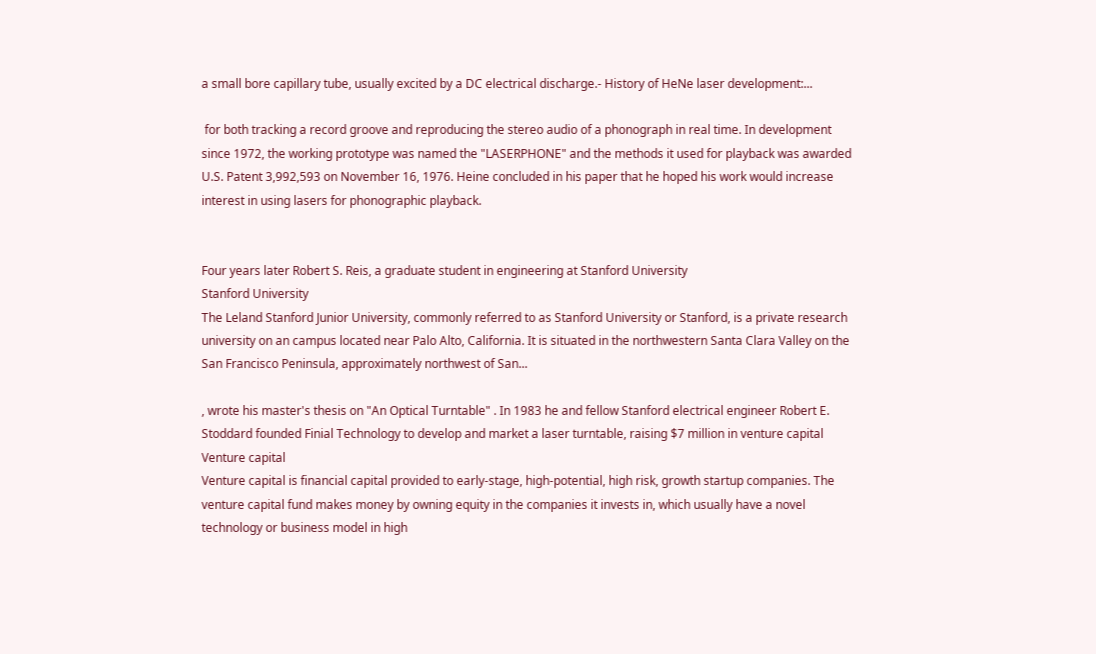a small bore capillary tube, usually excited by a DC electrical discharge.- History of HeNe laser development:...

 for both tracking a record groove and reproducing the stereo audio of a phonograph in real time. In development since 1972, the working prototype was named the "LASERPHONE" and the methods it used for playback was awarded U.S. Patent 3,992,593 on November 16, 1976. Heine concluded in his paper that he hoped his work would increase interest in using lasers for phonographic playback.


Four years later Robert S. Reis, a graduate student in engineering at Stanford University
Stanford University
The Leland Stanford Junior University, commonly referred to as Stanford University or Stanford, is a private research university on an campus located near Palo Alto, California. It is situated in the northwestern Santa Clara Valley on the San Francisco Peninsula, approximately northwest of San...

, wrote his master's thesis on "An Optical Turntable" . In 1983 he and fellow Stanford electrical engineer Robert E. Stoddard founded Finial Technology to develop and market a laser turntable, raising $7 million in venture capital
Venture capital
Venture capital is financial capital provided to early-stage, high-potential, high risk, growth startup companies. The venture capital fund makes money by owning equity in the companies it invests in, which usually have a novel technology or business model in high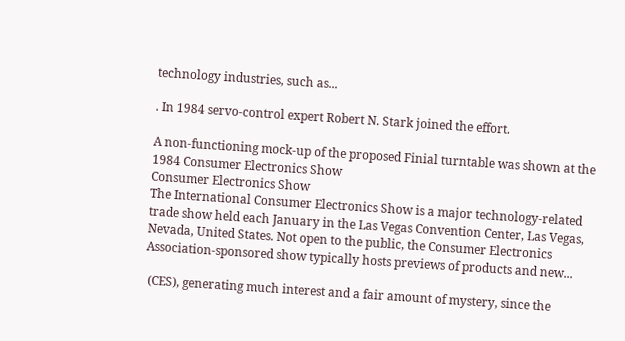technology industries, such as...

. In 1984 servo-control expert Robert N. Stark joined the effort.

A non-functioning mock-up of the proposed Finial turntable was shown at the 1984 Consumer Electronics Show
Consumer Electronics Show
The International Consumer Electronics Show is a major technology-related trade show held each January in the Las Vegas Convention Center, Las Vegas, Nevada, United States. Not open to the public, the Consumer Electronics Association-sponsored show typically hosts previews of products and new...

 (CES), generating much interest and a fair amount of mystery, since the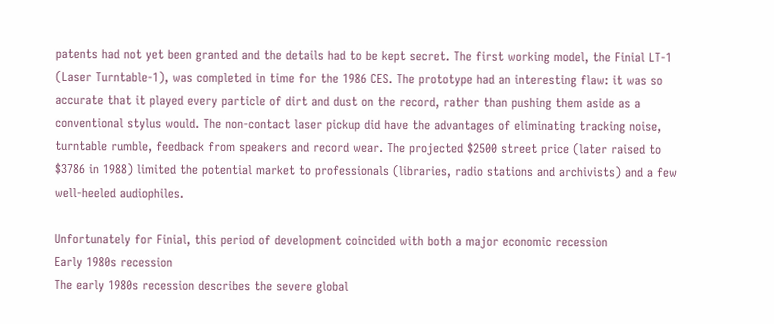patents had not yet been granted and the details had to be kept secret. The first working model, the Finial LT-1 (Laser Turntable-1), was completed in time for the 1986 CES. The prototype had an interesting flaw: it was so accurate that it played every particle of dirt and dust on the record, rather than pushing them aside as a conventional stylus would. The non-contact laser pickup did have the advantages of eliminating tracking noise, turntable rumble, feedback from speakers and record wear. The projected $2500 street price (later raised to $3786 in 1988) limited the potential market to professionals (libraries, radio stations and archivists) and a few well-heeled audiophiles.

Unfortunately for Finial, this period of development coincided with both a major economic recession
Early 1980s recession
The early 1980s recession describes the severe global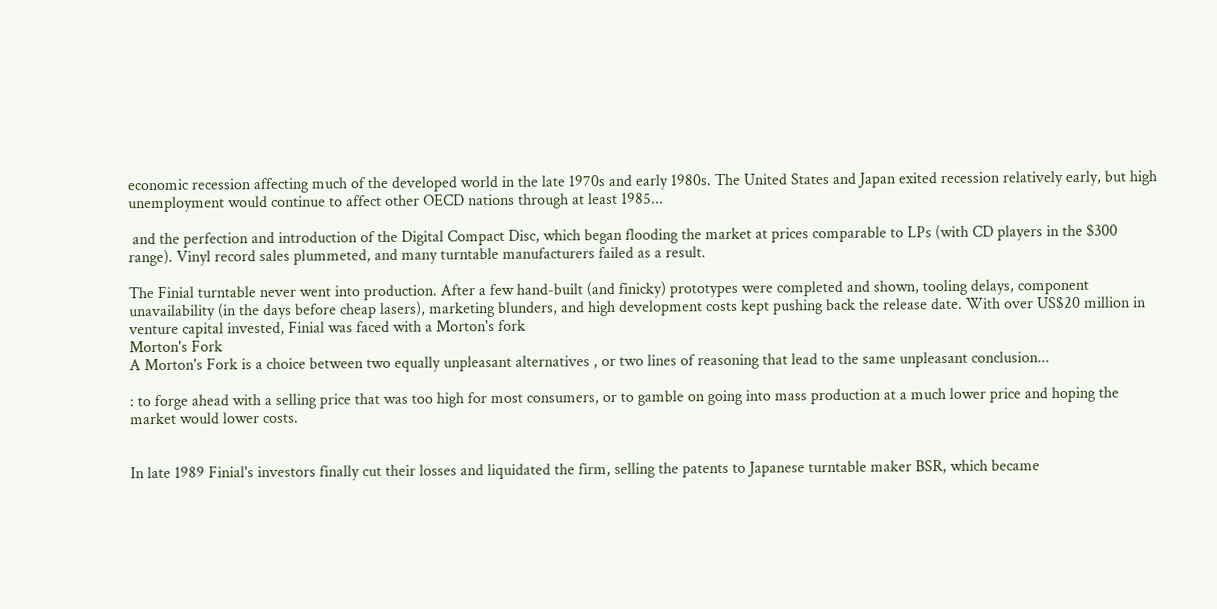economic recession affecting much of the developed world in the late 1970s and early 1980s. The United States and Japan exited recession relatively early, but high unemployment would continue to affect other OECD nations through at least 1985...

 and the perfection and introduction of the Digital Compact Disc, which began flooding the market at prices comparable to LPs (with CD players in the $300 range). Vinyl record sales plummeted, and many turntable manufacturers failed as a result.

The Finial turntable never went into production. After a few hand-built (and finicky) prototypes were completed and shown, tooling delays, component unavailability (in the days before cheap lasers), marketing blunders, and high development costs kept pushing back the release date. With over US$20 million in venture capital invested, Finial was faced with a Morton's fork
Morton's Fork
A Morton's Fork is a choice between two equally unpleasant alternatives , or two lines of reasoning that lead to the same unpleasant conclusion...

: to forge ahead with a selling price that was too high for most consumers, or to gamble on going into mass production at a much lower price and hoping the market would lower costs.


In late 1989 Finial's investors finally cut their losses and liquidated the firm, selling the patents to Japanese turntable maker BSR, which became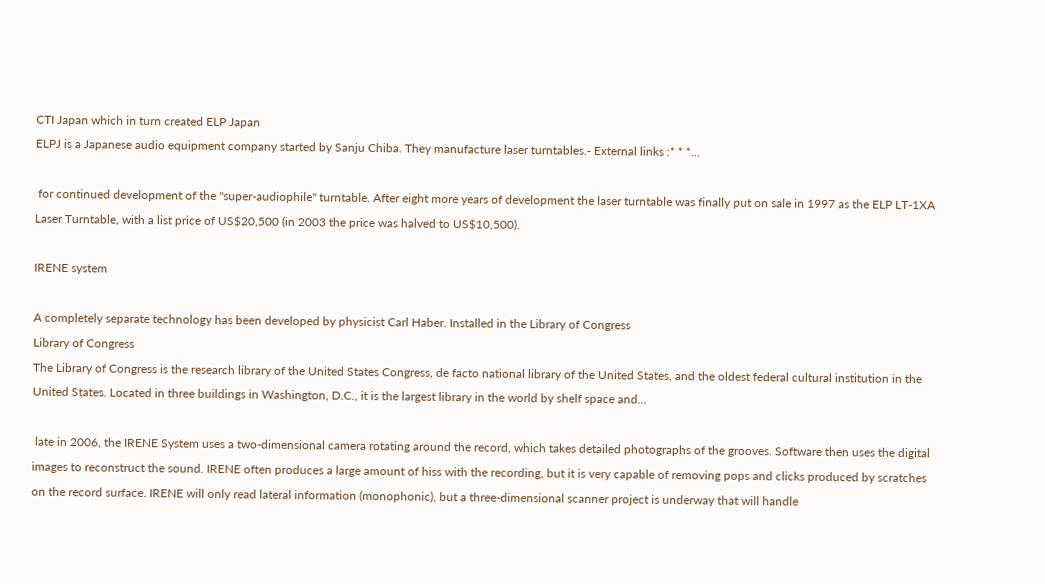CTI Japan which in turn created ELP Japan
ELPJ is a Japanese audio equipment company started by Sanju Chiba. They manufacture laser turntables.- External links :* * *...

 for continued development of the "super-audiophile" turntable. After eight more years of development the laser turntable was finally put on sale in 1997 as the ELP LT-1XA Laser Turntable, with a list price of US$20,500 (in 2003 the price was halved to US$10,500).

IRENE system

A completely separate technology has been developed by physicist Carl Haber. Installed in the Library of Congress
Library of Congress
The Library of Congress is the research library of the United States Congress, de facto national library of the United States, and the oldest federal cultural institution in the United States. Located in three buildings in Washington, D.C., it is the largest library in the world by shelf space and...

 late in 2006, the IRENE System uses a two-dimensional camera rotating around the record, which takes detailed photographs of the grooves. Software then uses the digital images to reconstruct the sound. IRENE often produces a large amount of hiss with the recording, but it is very capable of removing pops and clicks produced by scratches on the record surface. IRENE will only read lateral information (monophonic), but a three-dimensional scanner project is underway that will handle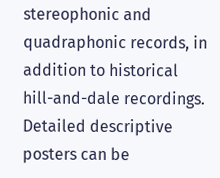stereophonic and quadraphonic records, in addition to historical hill-and-dale recordings. Detailed descriptive posters can be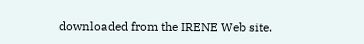downloaded from the IRENE Web site.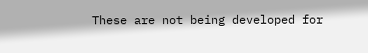These are not being developed for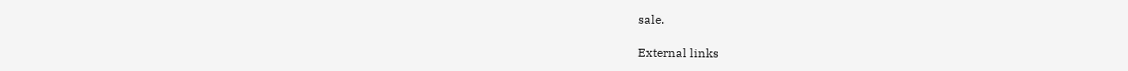sale.

External links